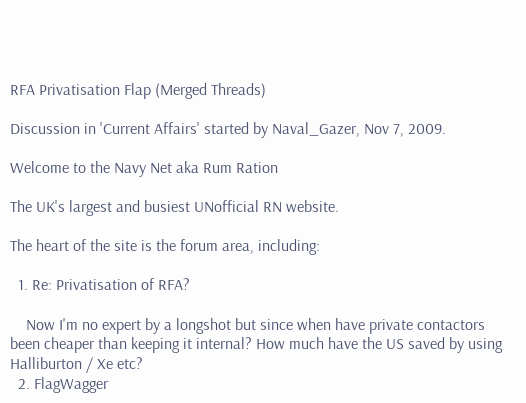RFA Privatisation Flap (Merged Threads)

Discussion in 'Current Affairs' started by Naval_Gazer, Nov 7, 2009.

Welcome to the Navy Net aka Rum Ration

The UK's largest and busiest UNofficial RN website.

The heart of the site is the forum area, including:

  1. Re: Privatisation of RFA?

    Now I'm no expert by a longshot but since when have private contactors been cheaper than keeping it internal? How much have the US saved by using Halliburton / Xe etc?
  2. FlagWagger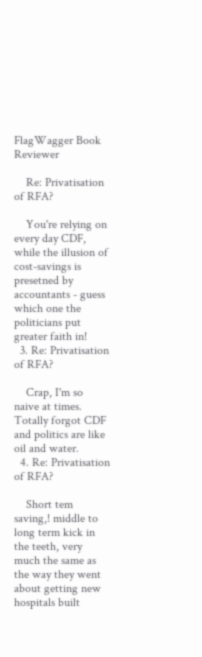FlagWagger Book Reviewer

    Re: Privatisation of RFA?

    You're relying on every day CDF, while the illusion of cost-savings is presetned by accountants - guess which one the politicians put greater faith in!
  3. Re: Privatisation of RFA?

    Crap, I'm so naive at times. Totally forgot CDF and politics are like oil and water.
  4. Re: Privatisation of RFA?

    Short tem saving,! middle to long term kick in the teeth, very much the same as the way they went about getting new hospitals built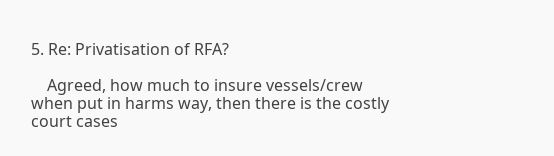5. Re: Privatisation of RFA?

    Agreed, how much to insure vessels/crew when put in harms way, then there is the costly court cases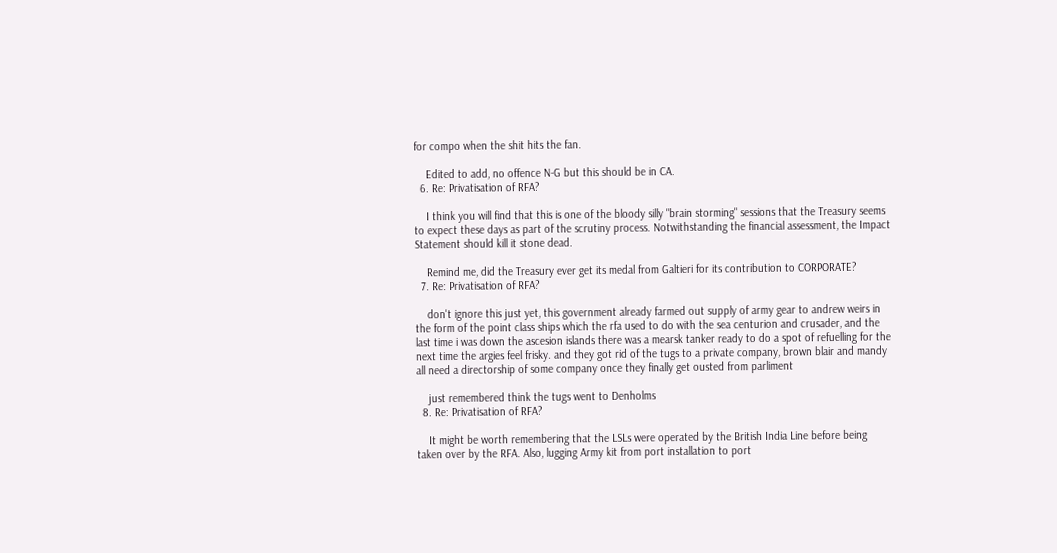for compo when the shit hits the fan.

    Edited to add, no offence N-G but this should be in CA.
  6. Re: Privatisation of RFA?

    I think you will find that this is one of the bloody silly "brain storming" sessions that the Treasury seems to expect these days as part of the scrutiny process. Notwithstanding the financial assessment, the Impact Statement should kill it stone dead.

    Remind me, did the Treasury ever get its medal from Galtieri for its contribution to CORPORATE?
  7. Re: Privatisation of RFA?

    don't ignore this just yet, this government already farmed out supply of army gear to andrew weirs in the form of the point class ships which the rfa used to do with the sea centurion and crusader, and the last time i was down the ascesion islands there was a mearsk tanker ready to do a spot of refuelling for the next time the argies feel frisky. and they got rid of the tugs to a private company, brown blair and mandy all need a directorship of some company once they finally get ousted from parliment

    just remembered think the tugs went to Denholms
  8. Re: Privatisation of RFA?

    It might be worth remembering that the LSLs were operated by the British India Line before being taken over by the RFA. Also, lugging Army kit from port installation to port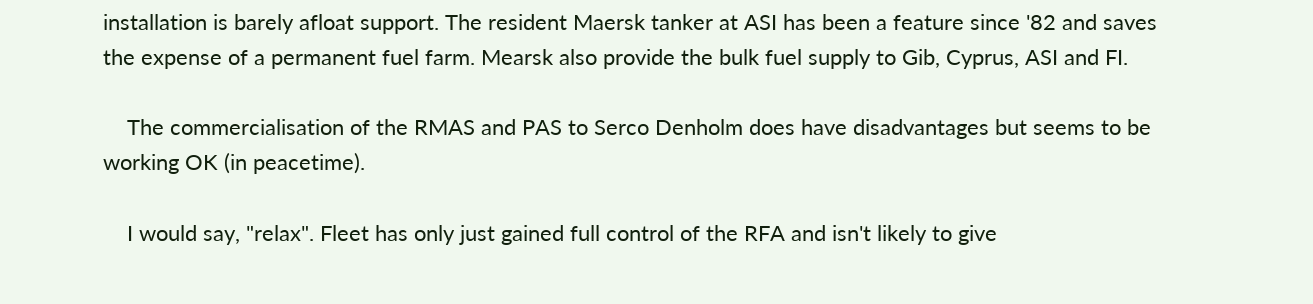installation is barely afloat support. The resident Maersk tanker at ASI has been a feature since '82 and saves the expense of a permanent fuel farm. Mearsk also provide the bulk fuel supply to Gib, Cyprus, ASI and FI.

    The commercialisation of the RMAS and PAS to Serco Denholm does have disadvantages but seems to be working OK (in peacetime).

    I would say, "relax". Fleet has only just gained full control of the RFA and isn't likely to give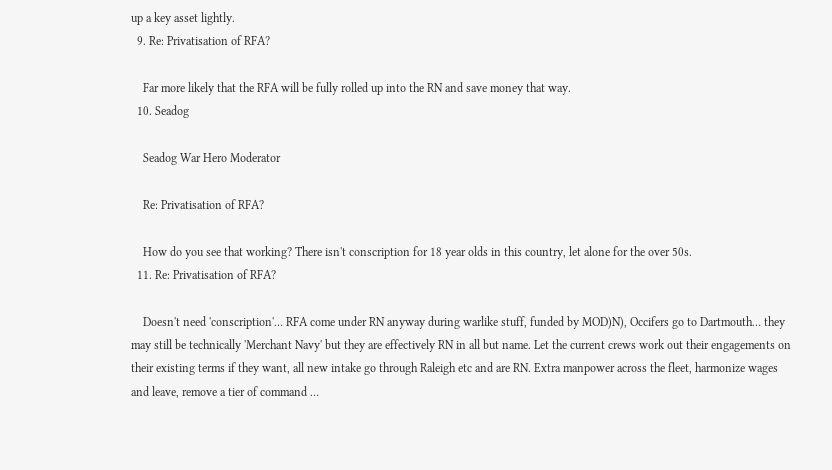up a key asset lightly.
  9. Re: Privatisation of RFA?

    Far more likely that the RFA will be fully rolled up into the RN and save money that way.
  10. Seadog

    Seadog War Hero Moderator

    Re: Privatisation of RFA?

    How do you see that working? There isn't conscription for 18 year olds in this country, let alone for the over 50s.
  11. Re: Privatisation of RFA?

    Doesn't need 'conscription'… RFA come under RN anyway during warlike stuff, funded by MOD)N), Occifers go to Dartmouth… they may still be technically 'Merchant Navy' but they are effectively RN in all but name. Let the current crews work out their engagements on their existing terms if they want, all new intake go through Raleigh etc and are RN. Extra manpower across the fleet, harmonize wages and leave, remove a tier of command …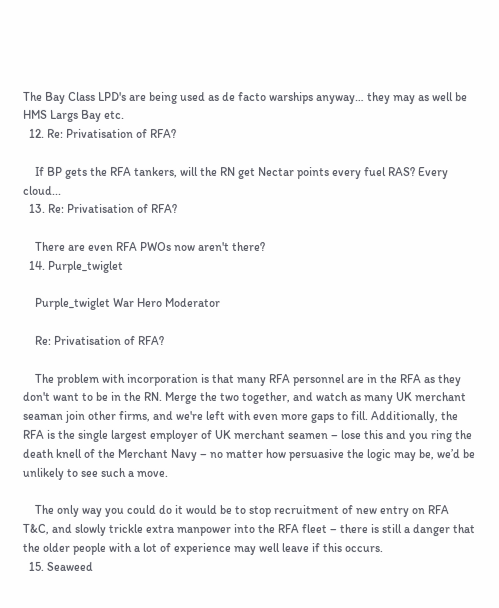The Bay Class LPD's are being used as de facto warships anyway… they may as well be HMS Largs Bay etc.
  12. Re: Privatisation of RFA?

    If BP gets the RFA tankers, will the RN get Nectar points every fuel RAS? Every cloud...
  13. Re: Privatisation of RFA?

    There are even RFA PWOs now aren't there?
  14. Purple_twiglet

    Purple_twiglet War Hero Moderator

    Re: Privatisation of RFA?

    The problem with incorporation is that many RFA personnel are in the RFA as they don't want to be in the RN. Merge the two together, and watch as many UK merchant seaman join other firms, and we're left with even more gaps to fill. Additionally, the RFA is the single largest employer of UK merchant seamen – lose this and you ring the death knell of the Merchant Navy – no matter how persuasive the logic may be, we’d be unlikely to see such a move.

    The only way you could do it would be to stop recruitment of new entry on RFA T&C, and slowly trickle extra manpower into the RFA fleet – there is still a danger that the older people with a lot of experience may well leave if this occurs.
  15. Seaweed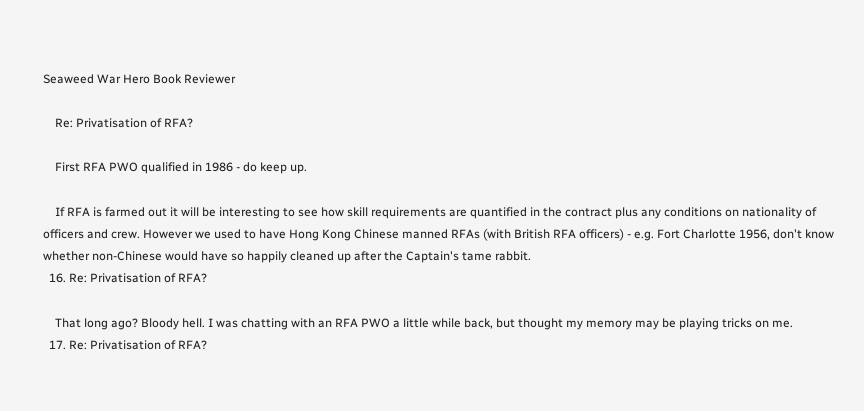Seaweed War Hero Book Reviewer

    Re: Privatisation of RFA?

    First RFA PWO qualified in 1986 - do keep up.

    If RFA is farmed out it will be interesting to see how skill requirements are quantified in the contract plus any conditions on nationality of officers and crew. However we used to have Hong Kong Chinese manned RFAs (with British RFA officers) - e.g. Fort Charlotte 1956, don't know whether non-Chinese would have so happily cleaned up after the Captain's tame rabbit.
  16. Re: Privatisation of RFA?

    That long ago? Bloody hell. I was chatting with an RFA PWO a little while back, but thought my memory may be playing tricks on me.
  17. Re: Privatisation of RFA?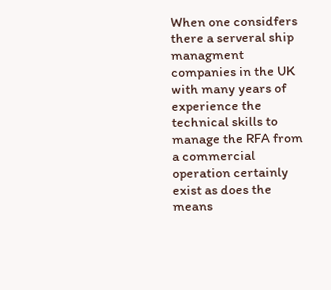When one considfers there a serveral ship managment companies in the UK with many years of experience the technical skills to manage the RFA from a commercial operation certainly exist as does the means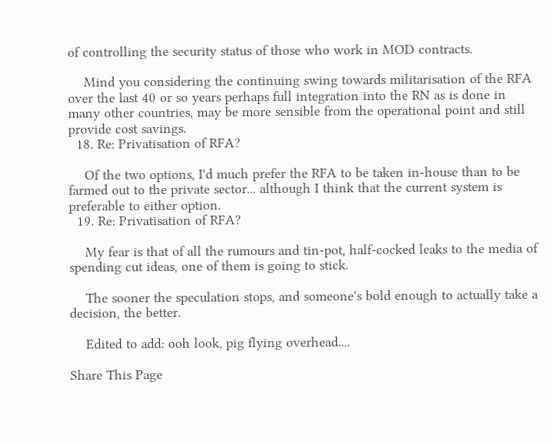of controlling the security status of those who work in MOD contracts.

    Mind you considering the continuing swing towards militarisation of the RFA over the last 40 or so years perhaps full integration into the RN as is done in many other countries, may be more sensible from the operational point and still provide cost savings.
  18. Re: Privatisation of RFA?

    Of the two options, I'd much prefer the RFA to be taken in-house than to be farmed out to the private sector... although I think that the current system is preferable to either option.
  19. Re: Privatisation of RFA?

    My fear is that of all the rumours and tin-pot, half-cocked leaks to the media of spending cut ideas, one of them is going to stick.

    The sooner the speculation stops, and someone's bold enough to actually take a decision, the better.

    Edited to add: ooh look, pig flying overhead....

Share This Page